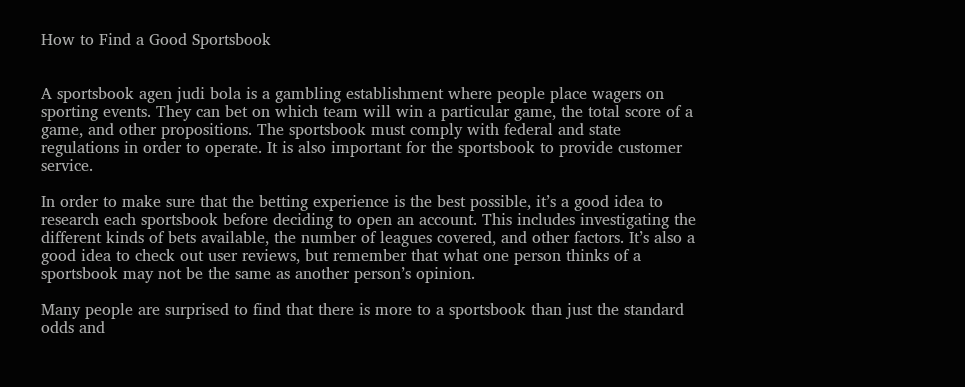How to Find a Good Sportsbook


A sportsbook agen judi bola is a gambling establishment where people place wagers on sporting events. They can bet on which team will win a particular game, the total score of a game, and other propositions. The sportsbook must comply with federal and state regulations in order to operate. It is also important for the sportsbook to provide customer service.

In order to make sure that the betting experience is the best possible, it’s a good idea to research each sportsbook before deciding to open an account. This includes investigating the different kinds of bets available, the number of leagues covered, and other factors. It’s also a good idea to check out user reviews, but remember that what one person thinks of a sportsbook may not be the same as another person’s opinion.

Many people are surprised to find that there is more to a sportsbook than just the standard odds and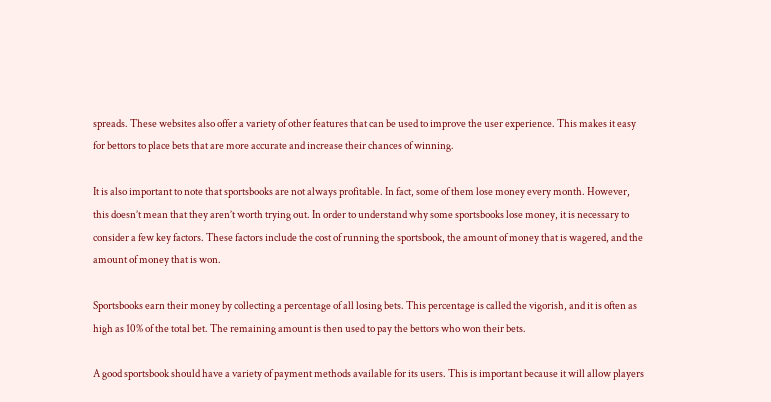spreads. These websites also offer a variety of other features that can be used to improve the user experience. This makes it easy for bettors to place bets that are more accurate and increase their chances of winning.

It is also important to note that sportsbooks are not always profitable. In fact, some of them lose money every month. However, this doesn’t mean that they aren’t worth trying out. In order to understand why some sportsbooks lose money, it is necessary to consider a few key factors. These factors include the cost of running the sportsbook, the amount of money that is wagered, and the amount of money that is won.

Sportsbooks earn their money by collecting a percentage of all losing bets. This percentage is called the vigorish, and it is often as high as 10% of the total bet. The remaining amount is then used to pay the bettors who won their bets.

A good sportsbook should have a variety of payment methods available for its users. This is important because it will allow players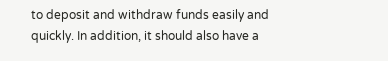to deposit and withdraw funds easily and quickly. In addition, it should also have a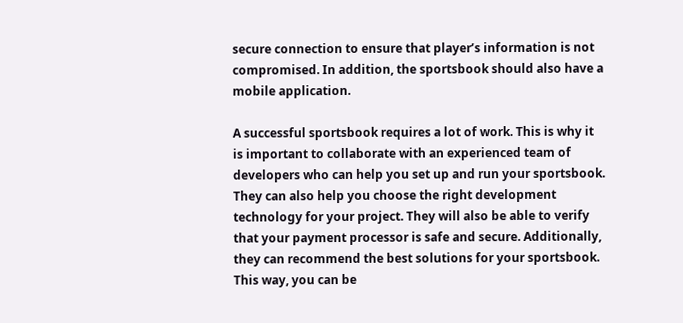secure connection to ensure that player’s information is not compromised. In addition, the sportsbook should also have a mobile application.

A successful sportsbook requires a lot of work. This is why it is important to collaborate with an experienced team of developers who can help you set up and run your sportsbook. They can also help you choose the right development technology for your project. They will also be able to verify that your payment processor is safe and secure. Additionally, they can recommend the best solutions for your sportsbook. This way, you can be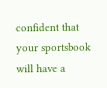confident that your sportsbook will have a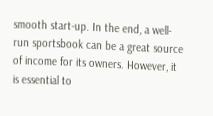smooth start-up. In the end, a well-run sportsbook can be a great source of income for its owners. However, it is essential to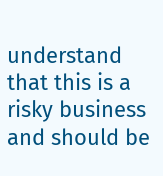understand that this is a risky business and should be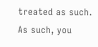treated as such. As such, you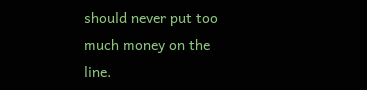should never put too much money on the line.